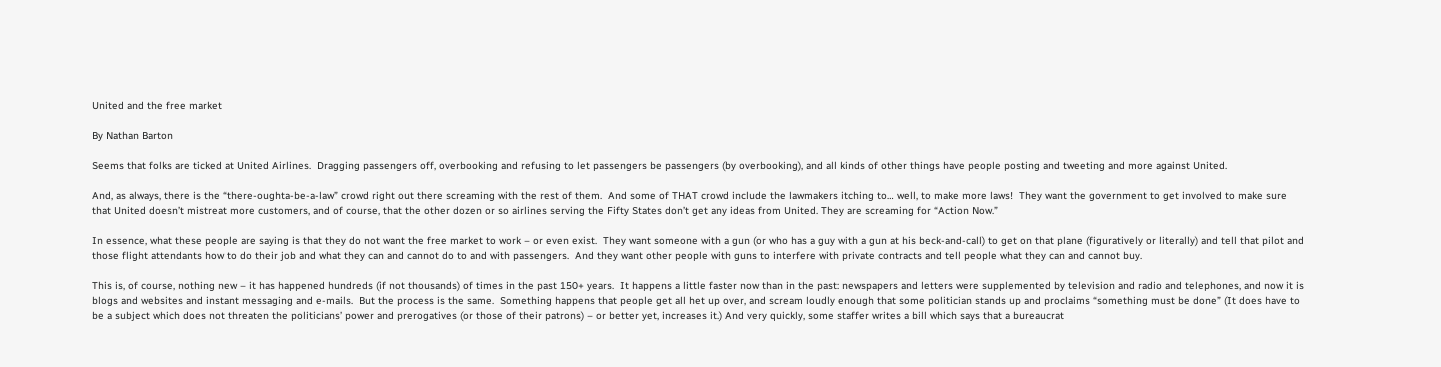United and the free market

By Nathan Barton

Seems that folks are ticked at United Airlines.  Dragging passengers off, overbooking and refusing to let passengers be passengers (by overbooking), and all kinds of other things have people posting and tweeting and more against United.

And, as always, there is the “there-oughta-be-a-law” crowd right out there screaming with the rest of them.  And some of THAT crowd include the lawmakers itching to… well, to make more laws!  They want the government to get involved to make sure that United doesn’t mistreat more customers, and of course, that the other dozen or so airlines serving the Fifty States don’t get any ideas from United. They are screaming for “Action Now.”

In essence, what these people are saying is that they do not want the free market to work – or even exist.  They want someone with a gun (or who has a guy with a gun at his beck-and-call) to get on that plane (figuratively or literally) and tell that pilot and those flight attendants how to do their job and what they can and cannot do to and with passengers.  And they want other people with guns to interfere with private contracts and tell people what they can and cannot buy.

This is, of course, nothing new – it has happened hundreds (if not thousands) of times in the past 150+ years.  It happens a little faster now than in the past: newspapers and letters were supplemented by television and radio and telephones, and now it is blogs and websites and instant messaging and e-mails.  But the process is the same.  Something happens that people get all het up over, and scream loudly enough that some politician stands up and proclaims “something must be done” (It does have to be a subject which does not threaten the politicians’ power and prerogatives (or those of their patrons) – or better yet, increases it.) And very quickly, some staffer writes a bill which says that a bureaucrat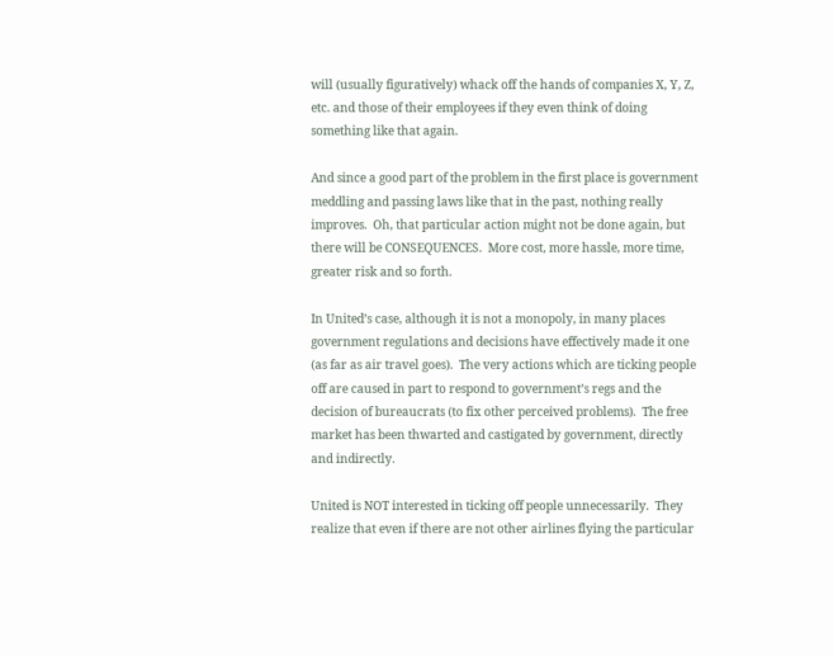will (usually figuratively) whack off the hands of companies X, Y, Z, etc. and those of their employees if they even think of doing something like that again.

And since a good part of the problem in the first place is government meddling and passing laws like that in the past, nothing really improves.  Oh, that particular action might not be done again, but there will be CONSEQUENCES.  More cost, more hassle, more time, greater risk and so forth.

In United’s case, although it is not a monopoly, in many places government regulations and decisions have effectively made it one (as far as air travel goes).  The very actions which are ticking people off are caused in part to respond to government’s regs and the decision of bureaucrats (to fix other perceived problems).  The free market has been thwarted and castigated by government, directly and indirectly.

United is NOT interested in ticking off people unnecessarily.  They realize that even if there are not other airlines flying the particular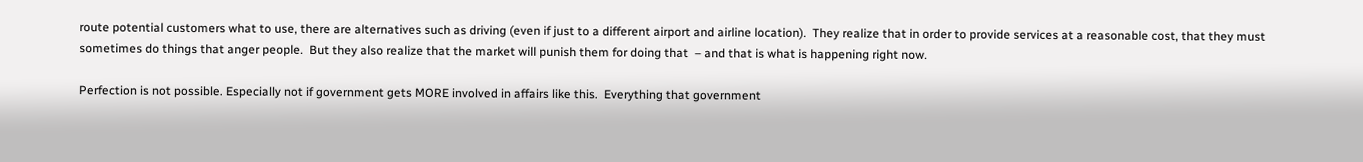route potential customers what to use, there are alternatives such as driving (even if just to a different airport and airline location).  They realize that in order to provide services at a reasonable cost, that they must sometimes do things that anger people.  But they also realize that the market will punish them for doing that  – and that is what is happening right now.

Perfection is not possible. Especially not if government gets MORE involved in affairs like this.  Everything that government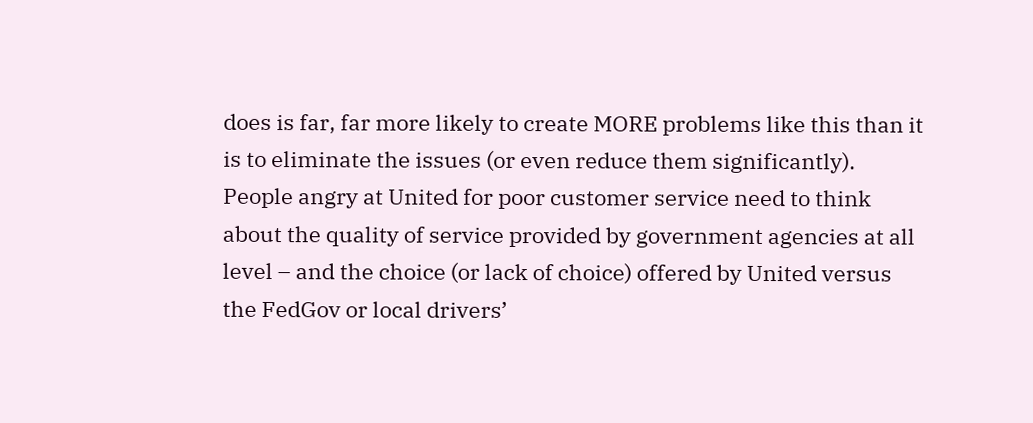does is far, far more likely to create MORE problems like this than it is to eliminate the issues (or even reduce them significantly).  People angry at United for poor customer service need to think about the quality of service provided by government agencies at all level – and the choice (or lack of choice) offered by United versus the FedGov or local drivers’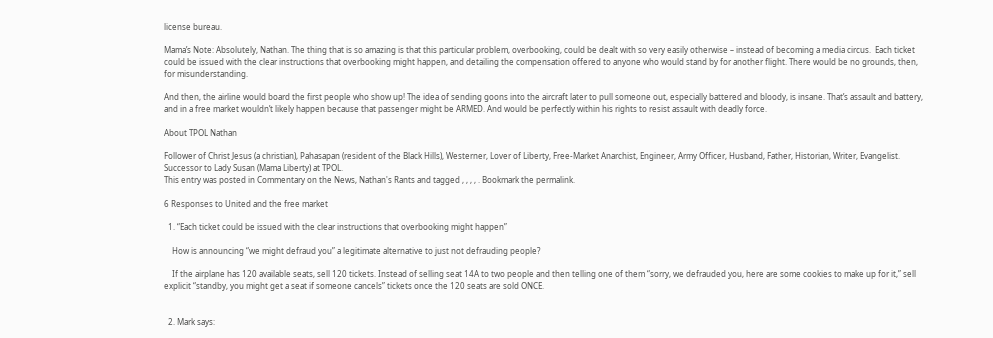license bureau.

Mama’s Note: Absolutely, Nathan. The thing that is so amazing is that this particular problem, overbooking, could be dealt with so very easily otherwise – instead of becoming a media circus.  Each ticket could be issued with the clear instructions that overbooking might happen, and detailing the compensation offered to anyone who would stand by for another flight. There would be no grounds, then, for misunderstanding.

And then, the airline would board the first people who show up! The idea of sending goons into the aircraft later to pull someone out, especially battered and bloody, is insane. That’s assault and battery, and in a free market wouldn’t likely happen because that passenger might be ARMED. And would be perfectly within his rights to resist assault with deadly force.

About TPOL Nathan

Follower of Christ Jesus (a christian), Pahasapan (resident of the Black Hills), Westerner, Lover of Liberty, Free-Market Anarchist, Engineer, Army Officer, Husband, Father, Historian, Writer, Evangelist. Successor to Lady Susan (Mama Liberty) at TPOL.
This entry was posted in Commentary on the News, Nathan's Rants and tagged , , , , . Bookmark the permalink.

6 Responses to United and the free market

  1. “Each ticket could be issued with the clear instructions that overbooking might happen”

    How is announcing “we might defraud you” a legitimate alternative to just not defrauding people?

    If the airplane has 120 available seats, sell 120 tickets. Instead of selling seat 14A to two people and then telling one of them “sorry, we defrauded you, here are some cookies to make up for it,” sell explicit “standby, you might get a seat if someone cancels” tickets once the 120 seats are sold ONCE.


  2. Mark says: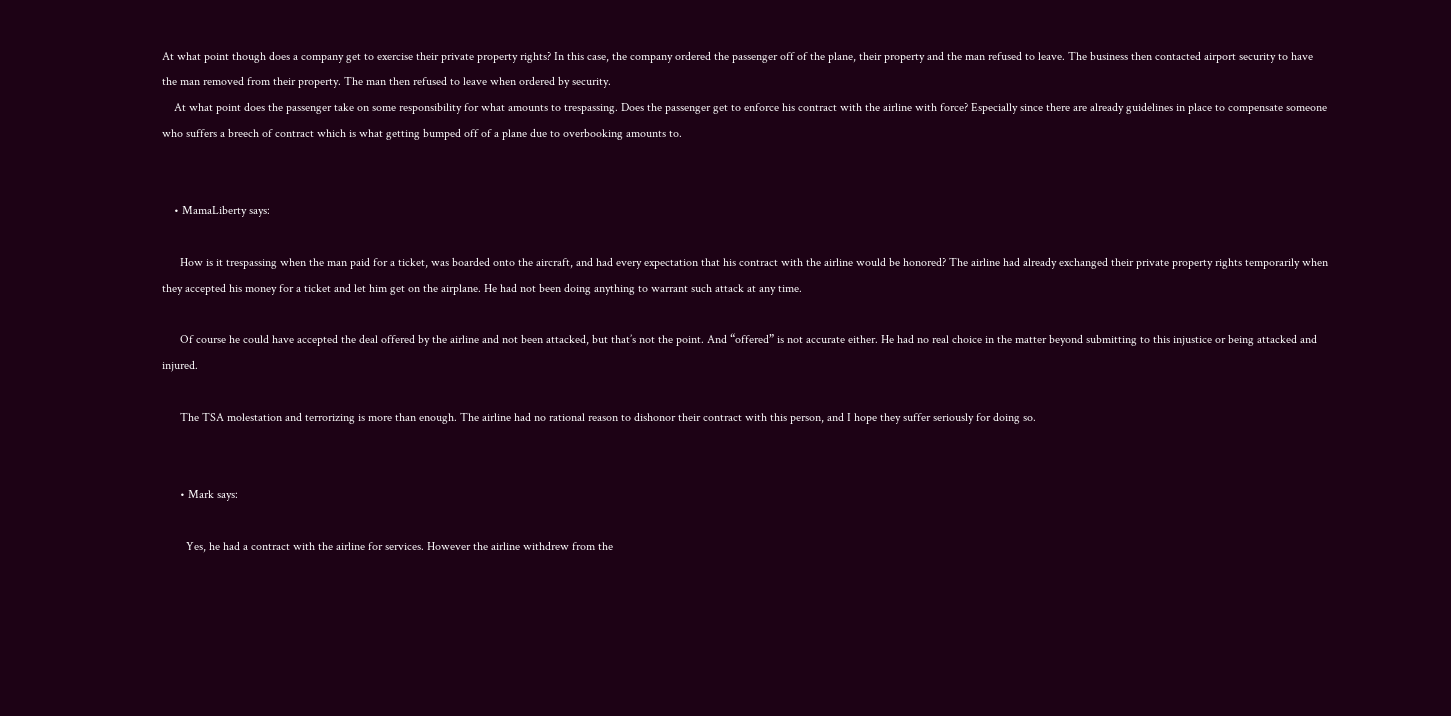At what point though does a company get to exercise their private property rights? In this case, the company ordered the passenger off of the plane, their property and the man refused to leave. The business then contacted airport security to have the man removed from their property. The man then refused to leave when ordered by security.
    At what point does the passenger take on some responsibility for what amounts to trespassing. Does the passenger get to enforce his contract with the airline with force? Especially since there are already guidelines in place to compensate someone who suffers a breech of contract which is what getting bumped off of a plane due to overbooking amounts to.


    • MamaLiberty says:

      How is it trespassing when the man paid for a ticket, was boarded onto the aircraft, and had every expectation that his contract with the airline would be honored? The airline had already exchanged their private property rights temporarily when they accepted his money for a ticket and let him get on the airplane. He had not been doing anything to warrant such attack at any time.

      Of course he could have accepted the deal offered by the airline and not been attacked, but that’s not the point. And “offered” is not accurate either. He had no real choice in the matter beyond submitting to this injustice or being attacked and injured.

      The TSA molestation and terrorizing is more than enough. The airline had no rational reason to dishonor their contract with this person, and I hope they suffer seriously for doing so.


      • Mark says:

        Yes, he had a contract with the airline for services. However the airline withdrew from the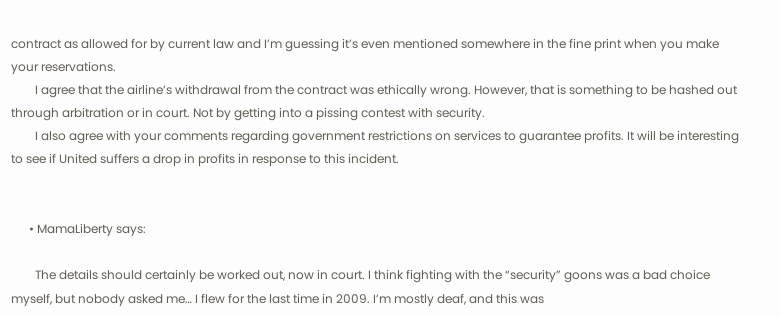contract as allowed for by current law and I’m guessing it’s even mentioned somewhere in the fine print when you make your reservations.
        I agree that the airline’s withdrawal from the contract was ethically wrong. However, that is something to be hashed out through arbitration or in court. Not by getting into a pissing contest with security.
        I also agree with your comments regarding government restrictions on services to guarantee profits. It will be interesting to see if United suffers a drop in profits in response to this incident.


      • MamaLiberty says:

        The details should certainly be worked out, now in court. I think fighting with the “security” goons was a bad choice myself, but nobody asked me… I flew for the last time in 2009. I’m mostly deaf, and this was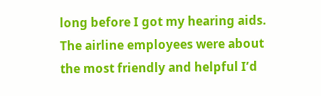long before I got my hearing aids. The airline employees were about the most friendly and helpful I’d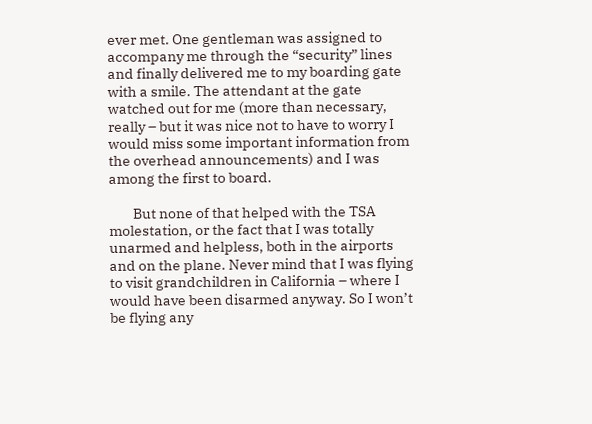ever met. One gentleman was assigned to accompany me through the “security” lines and finally delivered me to my boarding gate with a smile. The attendant at the gate watched out for me (more than necessary, really – but it was nice not to have to worry I would miss some important information from the overhead announcements) and I was among the first to board.

        But none of that helped with the TSA molestation, or the fact that I was totally unarmed and helpless, both in the airports and on the plane. Never mind that I was flying to visit grandchildren in California – where I would have been disarmed anyway. So I won’t be flying any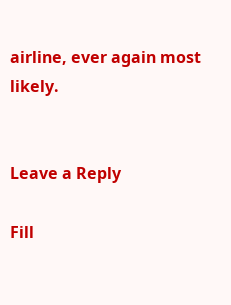airline, ever again most likely.


Leave a Reply

Fill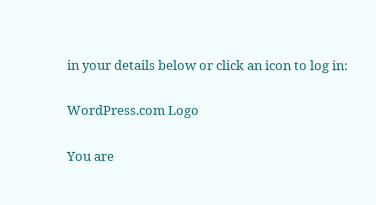in your details below or click an icon to log in:

WordPress.com Logo

You are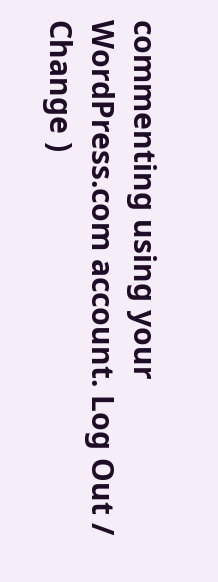commenting using your WordPress.com account. Log Out /  Change )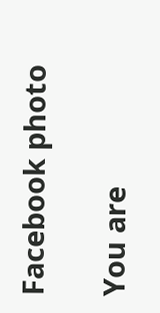Facebook photo

You are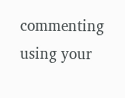commenting using your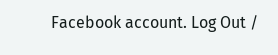Facebook account. Log Out /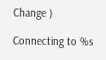Change )

Connecting to %s